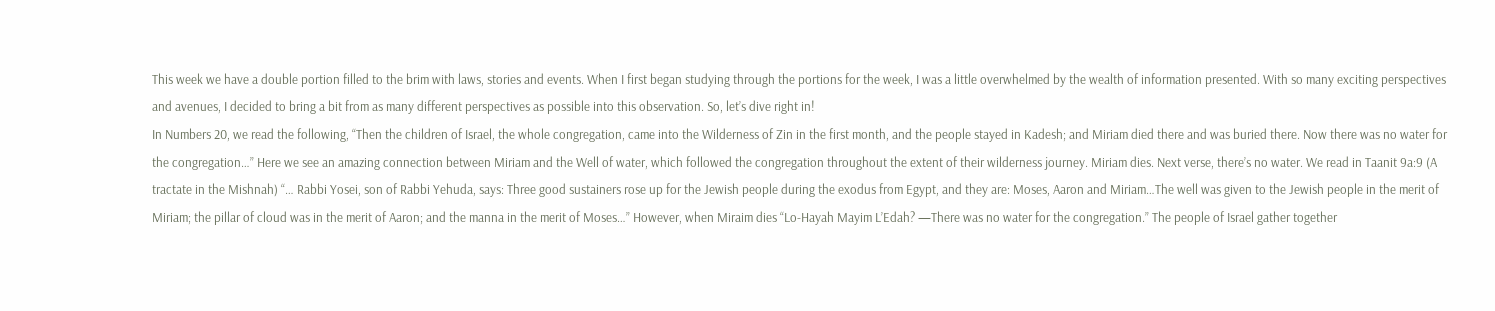This week we have a double portion filled to the brim with laws, stories and events. When I first began studying through the portions for the week, I was a little overwhelmed by the wealth of information presented. With so many exciting perspectives and avenues, I decided to bring a bit from as many different perspectives as possible into this observation. So, let’s dive right in!
In Numbers 20, we read the following, “Then the children of Israel, the whole congregation, came into the Wilderness of Zin in the first month, and the people stayed in Kadesh; and Miriam died there and was buried there. Now there was no water for the congregation…” Here we see an amazing connection between Miriam and the Well of water, which followed the congregation throughout the extent of their wilderness journey. Miriam dies. Next verse, there’s no water. We read in Taanit 9a:9 (A tractate in the Mishnah) “… Rabbi Yosei, son of Rabbi Yehuda, says: Three good sustainers rose up for the Jewish people during the exodus from Egypt, and they are: Moses, Aaron and Miriam…The well was given to the Jewish people in the merit of Miriam; the pillar of cloud was in the merit of Aaron; and the manna in the merit of Moses…” However, when Miraim dies “Lo-Hayah Mayim L’Edah? —There was no water for the congregation.” The people of Israel gather together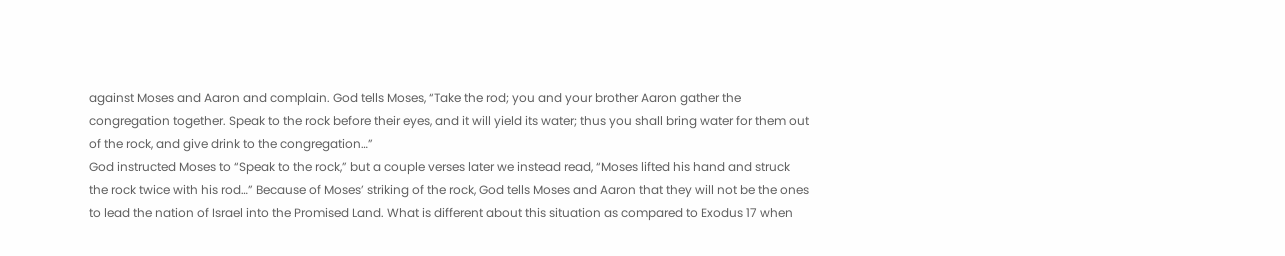against Moses and Aaron and complain. God tells Moses, “Take the rod; you and your brother Aaron gather the congregation together. Speak to the rock before their eyes, and it will yield its water; thus you shall bring water for them out of the rock, and give drink to the congregation…”
God instructed Moses to “Speak to the rock,” but a couple verses later we instead read, “Moses lifted his hand and struck the rock twice with his rod…” Because of Moses’ striking of the rock, God tells Moses and Aaron that they will not be the ones to lead the nation of Israel into the Promised Land. What is different about this situation as compared to Exodus 17 when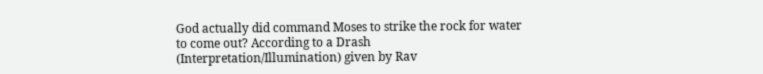God actually did command Moses to strike the rock for water to come out? According to a Drash (Interpretation/Illumination) given by Rav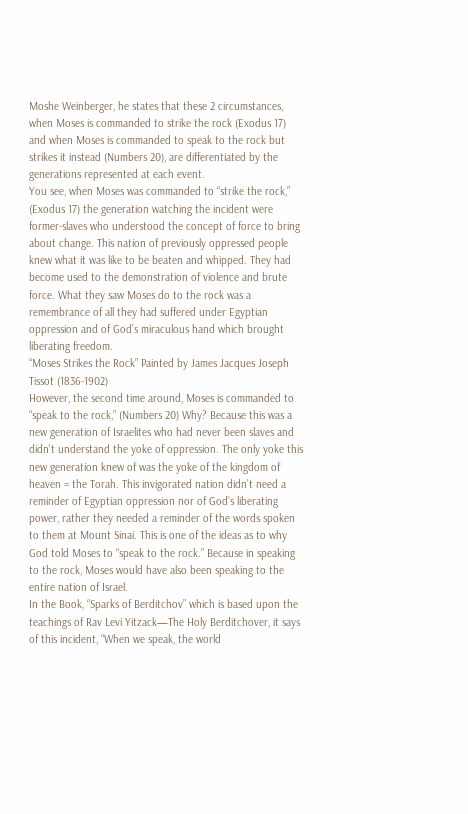Moshe Weinberger, he states that these 2 circumstances, when Moses is commanded to strike the rock (Exodus 17) and when Moses is commanded to speak to the rock but strikes it instead (Numbers 20), are differentiated by the generations represented at each event.
You see, when Moses was commanded to “strike the rock,” (Exodus 17) the generation watching the incident were former-slaves who understood the concept of force to bring about change. This nation of previously oppressed people knew what it was like to be beaten and whipped. They had become used to the demonstration of violence and brute force. What they saw Moses do to the rock was a remembrance of all they had suffered under Egyptian oppression and of God’s miraculous hand which brought liberating freedom.
“Moses Strikes the Rock” Painted by James Jacques Joseph Tissot (1836-1902)
However, the second time around, Moses is commanded to “speak to the rock,” (Numbers 20) Why? Because this was a new generation of Israelites who had never been slaves and didn’t understand the yoke of oppression. The only yoke this new generation knew of was the yoke of the kingdom of heaven = the Torah. This invigorated nation didn’t need a reminder of Egyptian oppression nor of God’s liberating power, rather they needed a reminder of the words spoken to them at Mount Sinai. This is one of the ideas as to why God told Moses to “speak to the rock.” Because in speaking to the rock, Moses would have also been speaking to the entire nation of Israel.
In the Book, “Sparks of Berditchov” which is based upon the teachings of Rav Levi Yitzack—The Holy Berditchover, it says of this incident, “When we speak, the world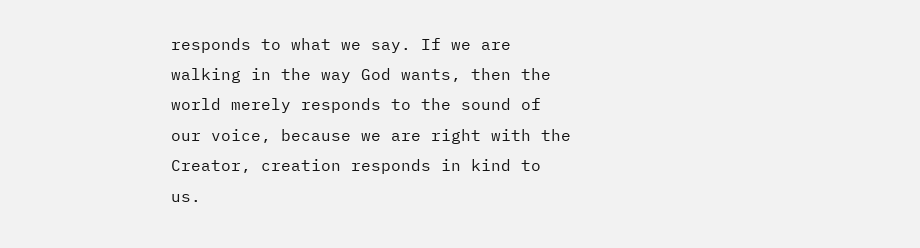responds to what we say. If we are walking in the way God wants, then the world merely responds to the sound of our voice, because we are right with the Creator, creation responds in kind to us.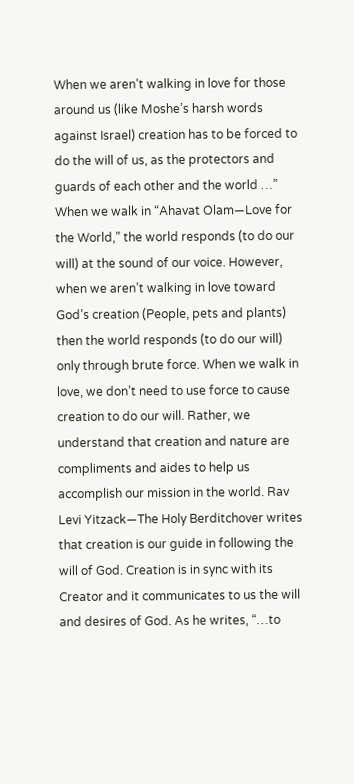When we aren’t walking in love for those around us (like Moshe’s harsh words against Israel) creation has to be forced to do the will of us, as the protectors and guards of each other and the world …” When we walk in “Ahavat Olam—Love for the World,” the world responds (to do our will) at the sound of our voice. However, when we aren’t walking in love toward God’s creation (People, pets and plants) then the world responds (to do our will) only through brute force. When we walk in love, we don’t need to use force to cause creation to do our will. Rather, we understand that creation and nature are compliments and aides to help us accomplish our mission in the world. Rav Levi Yitzack—The Holy Berditchover writes that creation is our guide in following the will of God. Creation is in sync with its Creator and it communicates to us the will and desires of God. As he writes, “…to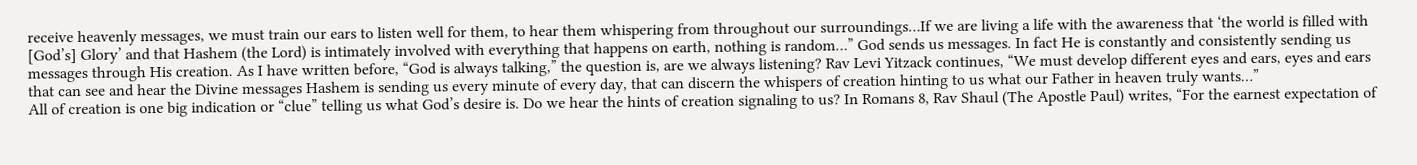receive heavenly messages, we must train our ears to listen well for them, to hear them whispering from throughout our surroundings…If we are living a life with the awareness that ‘the world is filled with [God’s] Glory’ and that Hashem (the Lord) is intimately involved with everything that happens on earth, nothing is random…” God sends us messages. In fact He is constantly and consistently sending us messages through His creation. As I have written before, “God is always talking,” the question is, are we always listening? Rav Levi Yitzack continues, “We must develop different eyes and ears, eyes and ears that can see and hear the Divine messages Hashem is sending us every minute of every day, that can discern the whispers of creation hinting to us what our Father in heaven truly wants…”
All of creation is one big indication or “clue” telling us what God’s desire is. Do we hear the hints of creation signaling to us? In Romans 8, Rav Shaul (The Apostle Paul) writes, “For the earnest expectation of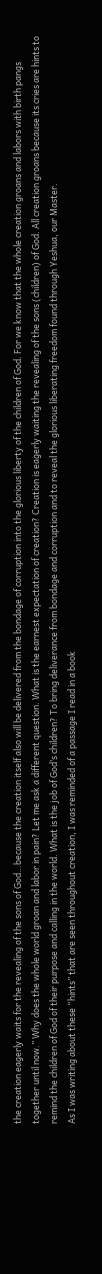the creation eagerly waits for the revealing of the sons of God…because the creation itself also will be delivered from the bondage of corruption into the glorious liberty of the children of God. For we know that the whole creation groans and labors with birth pangs together until now.” Why does the whole world groan and labor in pain? Let me ask a different question. What is the earnest expectation of creation? Creation is eagerly waiting the revealing of the sons (children) of God. All creation groans because its cries are hints to remind the children of God of their purpose and calling in the world. What is the job of God’s children? To bring deliverance from bondage and corruption and to reveal the glorious liberating freedom found through Yeshua, our Master.
As I was writing about these “hints” that are seen throughout creation, I was reminded of a passage I read in a book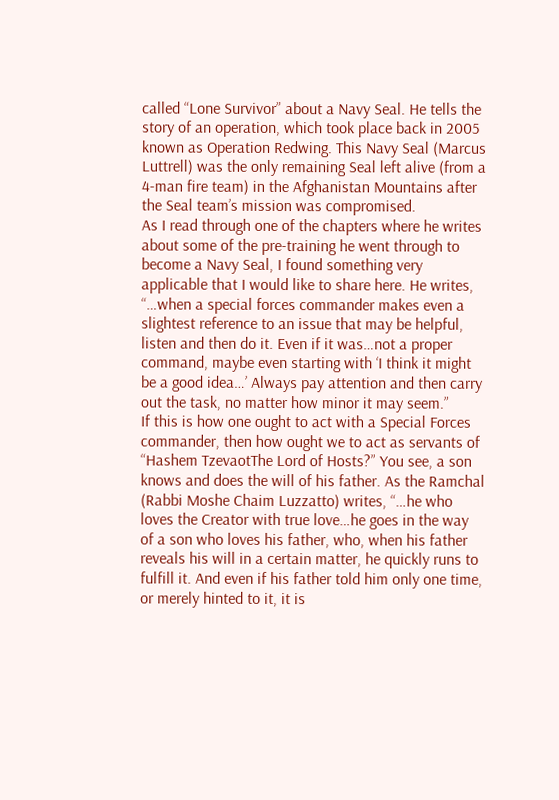called “Lone Survivor” about a Navy Seal. He tells the story of an operation, which took place back in 2005 known as Operation Redwing. This Navy Seal (Marcus Luttrell) was the only remaining Seal left alive (from a 4-man fire team) in the Afghanistan Mountains after the Seal team’s mission was compromised.
As I read through one of the chapters where he writes about some of the pre-training he went through to become a Navy Seal, I found something very applicable that I would like to share here. He writes, “…when a special forces commander makes even a slightest reference to an issue that may be helpful, listen and then do it. Even if it was…not a proper command, maybe even starting with ‘I think it might be a good idea…’ Always pay attention and then carry out the task, no matter how minor it may seem.”
If this is how one ought to act with a Special Forces commander, then how ought we to act as servants of “Hashem TzevaotThe Lord of Hosts?” You see, a son knows and does the will of his father. As the Ramchal (Rabbi Moshe Chaim Luzzatto) writes, “…he who loves the Creator with true love…he goes in the way of a son who loves his father, who, when his father reveals his will in a certain matter, he quickly runs to fulfill it. And even if his father told him only one time, or merely hinted to it, it is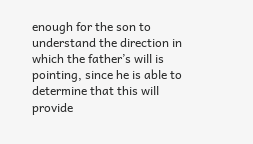enough for the son to understand the direction in which the father’s will is pointing, since he is able to determine that this will provide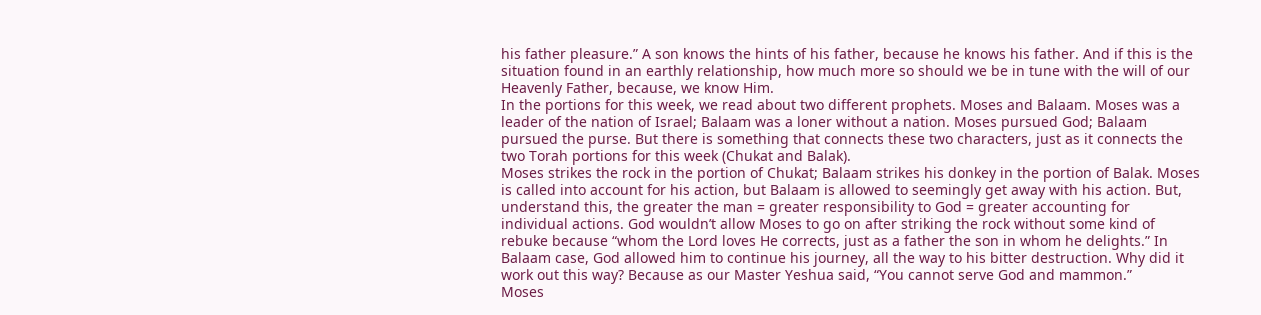his father pleasure.” A son knows the hints of his father, because he knows his father. And if this is the situation found in an earthly relationship, how much more so should we be in tune with the will of our Heavenly Father, because, we know Him.
In the portions for this week, we read about two different prophets. Moses and Balaam. Moses was a leader of the nation of Israel; Balaam was a loner without a nation. Moses pursued God; Balaam pursued the purse. But there is something that connects these two characters, just as it connects the two Torah portions for this week (Chukat and Balak).
Moses strikes the rock in the portion of Chukat; Balaam strikes his donkey in the portion of Balak. Moses is called into account for his action, but Balaam is allowed to seemingly get away with his action. But, understand this, the greater the man = greater responsibility to God = greater accounting for individual actions. God wouldn’t allow Moses to go on after striking the rock without some kind of rebuke because “whom the Lord loves He corrects, just as a father the son in whom he delights.” In Balaam case, God allowed him to continue his journey, all the way to his bitter destruction. Why did it work out this way? Because as our Master Yeshua said, “You cannot serve God and mammon.”
Moses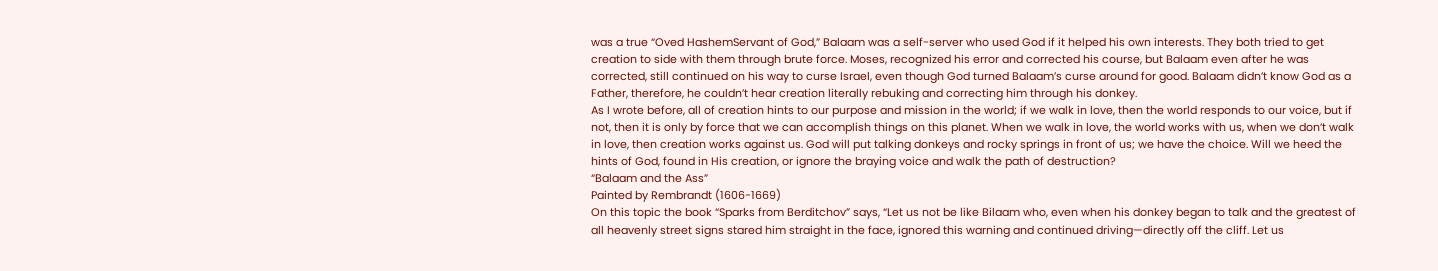was a true “Oved HashemServant of God,” Balaam was a self-server who used God if it helped his own interests. They both tried to get creation to side with them through brute force. Moses, recognized his error and corrected his course, but Balaam even after he was corrected, still continued on his way to curse Israel, even though God turned Balaam’s curse around for good. Balaam didn’t know God as a Father, therefore, he couldn’t hear creation literally rebuking and correcting him through his donkey.
As I wrote before, all of creation hints to our purpose and mission in the world; if we walk in love, then the world responds to our voice, but if not, then it is only by force that we can accomplish things on this planet. When we walk in love, the world works with us, when we don’t walk in love, then creation works against us. God will put talking donkeys and rocky springs in front of us; we have the choice. Will we heed the hints of God, found in His creation, or ignore the braying voice and walk the path of destruction?
“Balaam and the Ass”
Painted by Rembrandt (1606-1669)
On this topic the book “Sparks from Berditchov” says, “Let us not be like Bilaam who, even when his donkey began to talk and the greatest of all heavenly street signs stared him straight in the face, ignored this warning and continued driving—directly off the cliff. Let us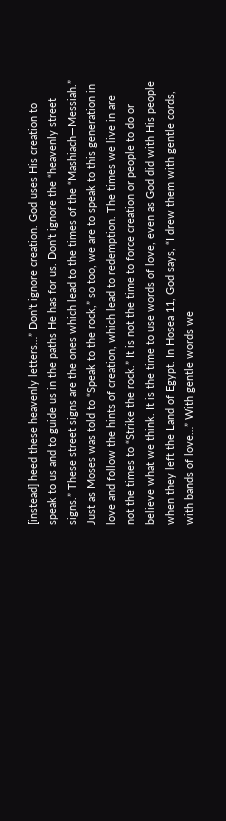[instead] heed these heavenly letters…” Don’t ignore creation. God uses His creation to speak to us and to guide us in the paths He has for us. Don’t ignore the “heavenly street signs.” These street signs are the ones which lead to the times of the “Mashiach—Messiah.” Just as Moses was told to “Speak to the rock,” so too, we are to speak to this generation in love and follow the hints of creation, which lead to redemption. The times we live in are not the times to “Strike the rock.” It is not the time to force creation or people to do or believe what we think. It is the time to use words of love, even as God did with His people when they left the Land of Egypt. In Hosea 11, God says, “I drew them with gentle cords, with bands of love…” With gentle words we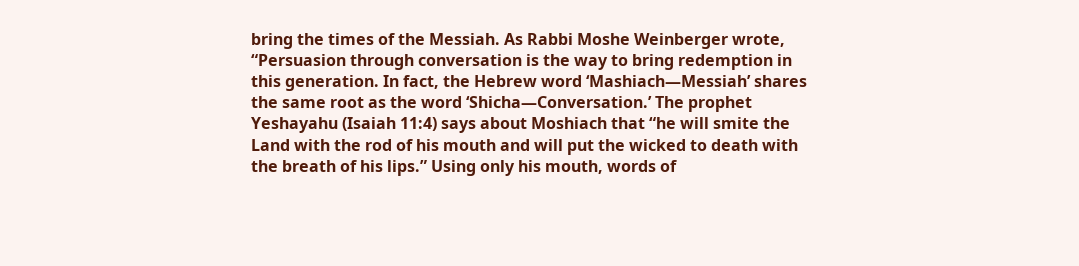bring the times of the Messiah. As Rabbi Moshe Weinberger wrote, “Persuasion through conversation is the way to bring redemption in this generation. In fact, the Hebrew word ‘Mashiach—Messiah’ shares the same root as the word ‘Shicha—Conversation.’ The prophet Yeshayahu (Isaiah 11:4) says about Moshiach that “he will smite the Land with the rod of his mouth and will put the wicked to death with the breath of his lips.” Using only his mouth, words of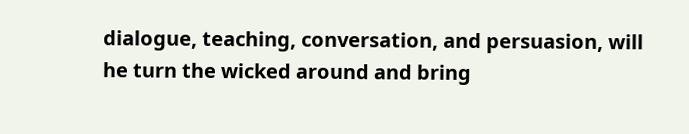dialogue, teaching, conversation, and persuasion, will he turn the wicked around and bring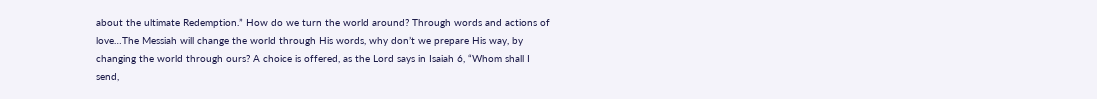about the ultimate Redemption.” How do we turn the world around? Through words and actions of love…The Messiah will change the world through His words, why don’t we prepare His way, by changing the world through ours? A choice is offered, as the Lord says in Isaiah 6, “Whom shall I send,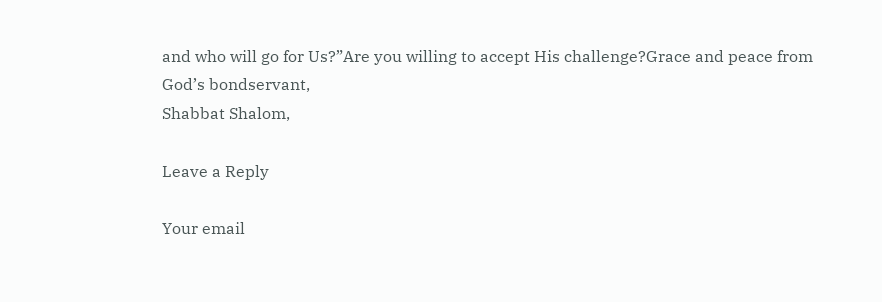and who will go for Us?”Are you willing to accept His challenge?Grace and peace from God’s bondservant,
Shabbat Shalom,

Leave a Reply

Your email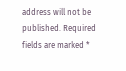address will not be published. Required fields are marked *